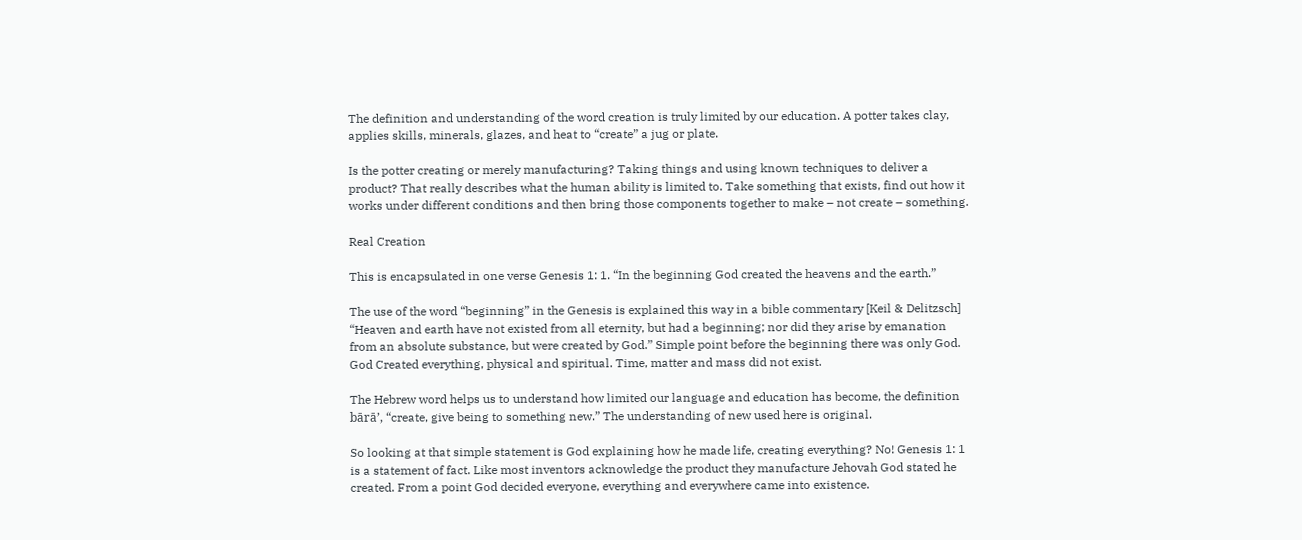The definition and understanding of the word creation is truly limited by our education. A potter takes clay, applies skills, minerals, glazes, and heat to “create” a jug or plate.

Is the potter creating or merely manufacturing? Taking things and using known techniques to deliver a product? That really describes what the human ability is limited to. Take something that exists, find out how it works under different conditions and then bring those components together to make – not create – something.

Real Creation

This is encapsulated in one verse Genesis 1: 1. “In the beginning God created the heavens and the earth.”

The use of the word “beginning” in the Genesis is explained this way in a bible commentary [Keil & Delitzsch] “Heaven and earth have not existed from all eternity, but had a beginning; nor did they arise by emanation from an absolute substance, but were created by God.” Simple point before the beginning there was only God. God Created everything, physical and spiritual. Time, matter and mass did not exist.

The Hebrew word helps us to understand how limited our language and education has become, the definition bārā’, “create, give being to something new.” The understanding of new used here is original.

So looking at that simple statement is God explaining how he made life, creating everything? No! Genesis 1: 1 is a statement of fact. Like most inventors acknowledge the product they manufacture Jehovah God stated he created. From a point God decided everyone, everything and everywhere came into existence.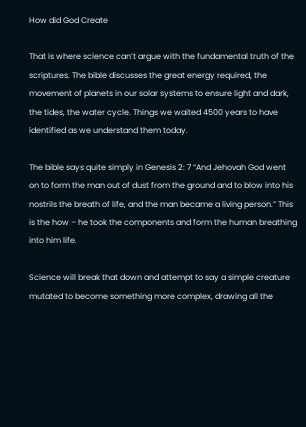How did God Create

That is where science can’t argue with the fundamental truth of the scriptures. The bible discusses the great energy required, the movement of planets in our solar systems to ensure light and dark, the tides, the water cycle. Things we waited 4500 years to have identified as we understand them today.

The bible says quite simply in Genesis 2: 7 “And Jehovah God went on to form the man out of dust from the ground and to blow into his nostrils the breath of life, and the man became a living person.” This is the how – he took the components and form the human breathing into him life.

Science will break that down and attempt to say a simple creature mutated to become something more complex, drawing all the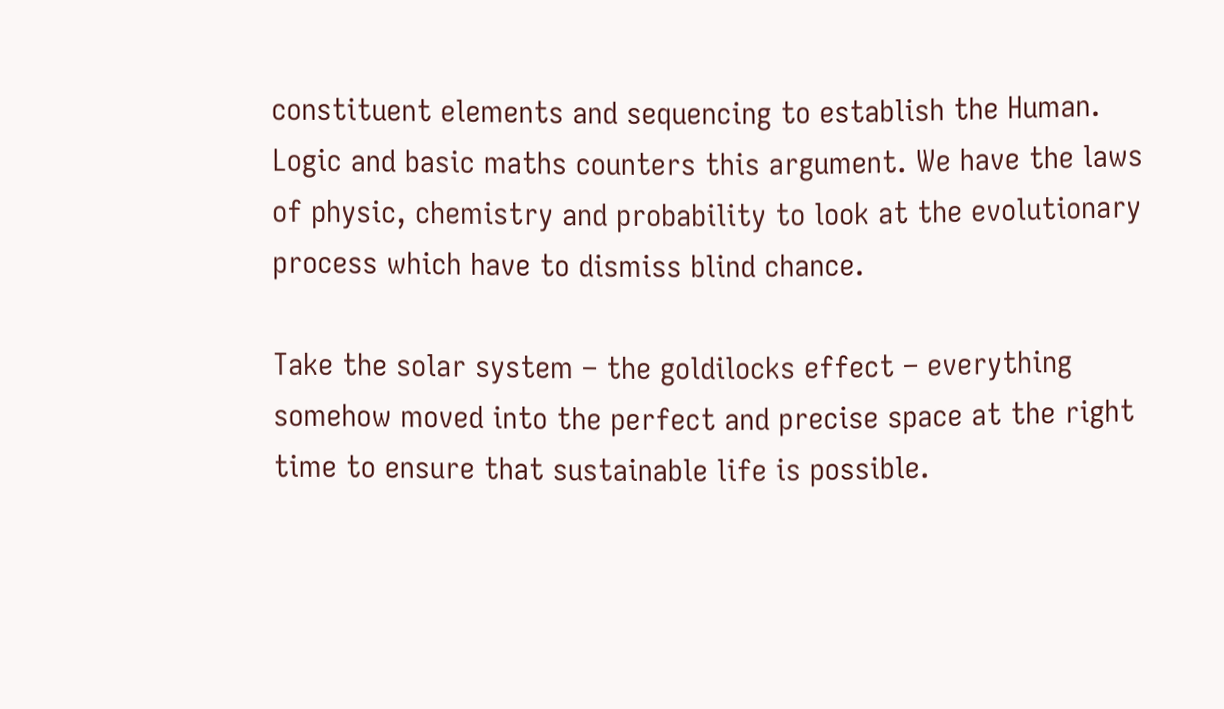constituent elements and sequencing to establish the Human. Logic and basic maths counters this argument. We have the laws of physic, chemistry and probability to look at the evolutionary process which have to dismiss blind chance.

Take the solar system – the goldilocks effect – everything somehow moved into the perfect and precise space at the right time to ensure that sustainable life is possible.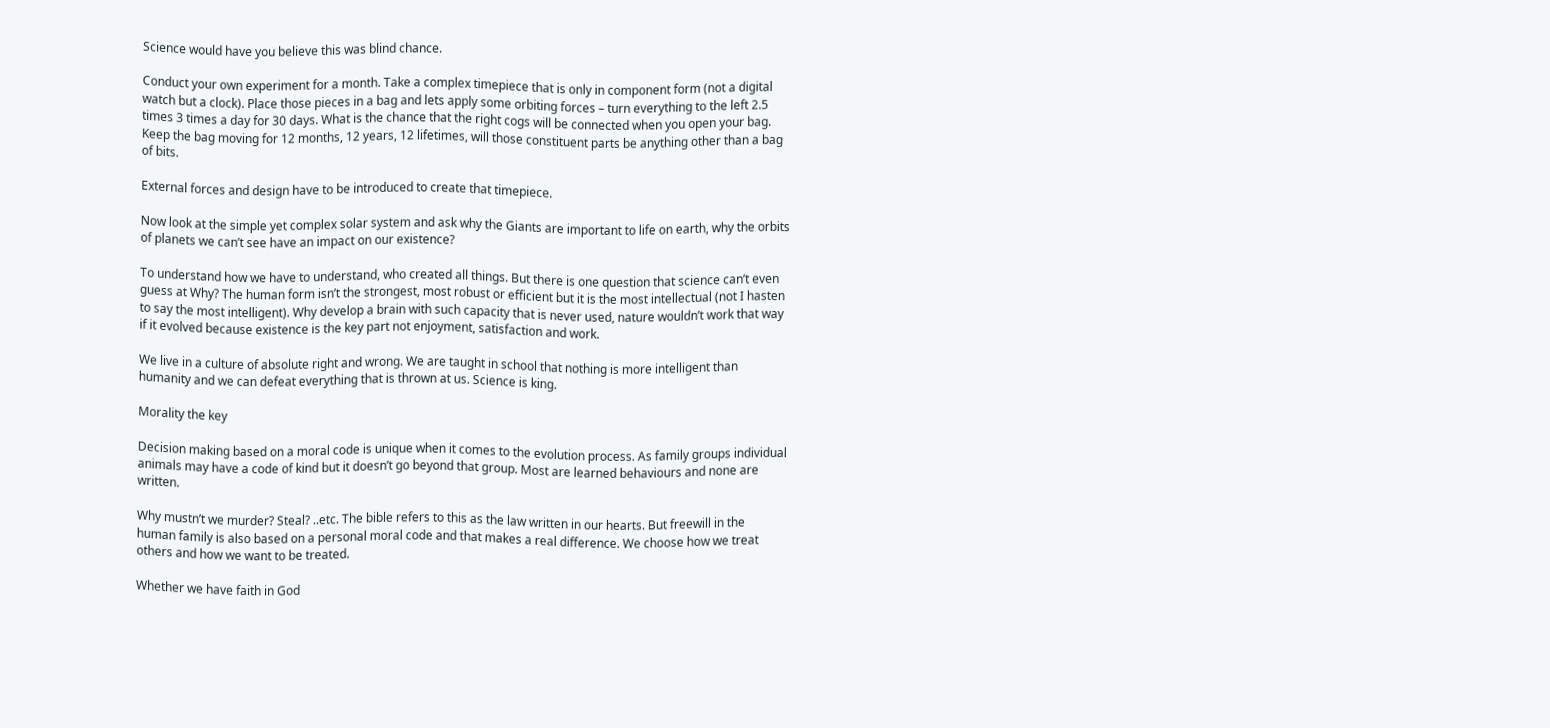Science would have you believe this was blind chance.

Conduct your own experiment for a month. Take a complex timepiece that is only in component form (not a digital watch but a clock). Place those pieces in a bag and lets apply some orbiting forces – turn everything to the left 2.5 times 3 times a day for 30 days. What is the chance that the right cogs will be connected when you open your bag. Keep the bag moving for 12 months, 12 years, 12 lifetimes, will those constituent parts be anything other than a bag of bits.

External forces and design have to be introduced to create that timepiece.

Now look at the simple yet complex solar system and ask why the Giants are important to life on earth, why the orbits of planets we can’t see have an impact on our existence?

To understand how we have to understand, who created all things. But there is one question that science can’t even guess at Why? The human form isn’t the strongest, most robust or efficient but it is the most intellectual (not I hasten to say the most intelligent). Why develop a brain with such capacity that is never used, nature wouldn’t work that way if it evolved because existence is the key part not enjoyment, satisfaction and work.

We live in a culture of absolute right and wrong. We are taught in school that nothing is more intelligent than humanity and we can defeat everything that is thrown at us. Science is king.

Morality the key

Decision making based on a moral code is unique when it comes to the evolution process. As family groups individual animals may have a code of kind but it doesn’t go beyond that group. Most are learned behaviours and none are written.

Why mustn’t we murder? Steal? ..etc. The bible refers to this as the law written in our hearts. But freewill in the human family is also based on a personal moral code and that makes a real difference. We choose how we treat others and how we want to be treated.

Whether we have faith in God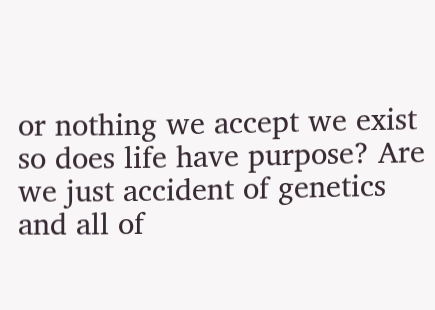or nothing we accept we exist so does life have purpose? Are we just accident of genetics and all of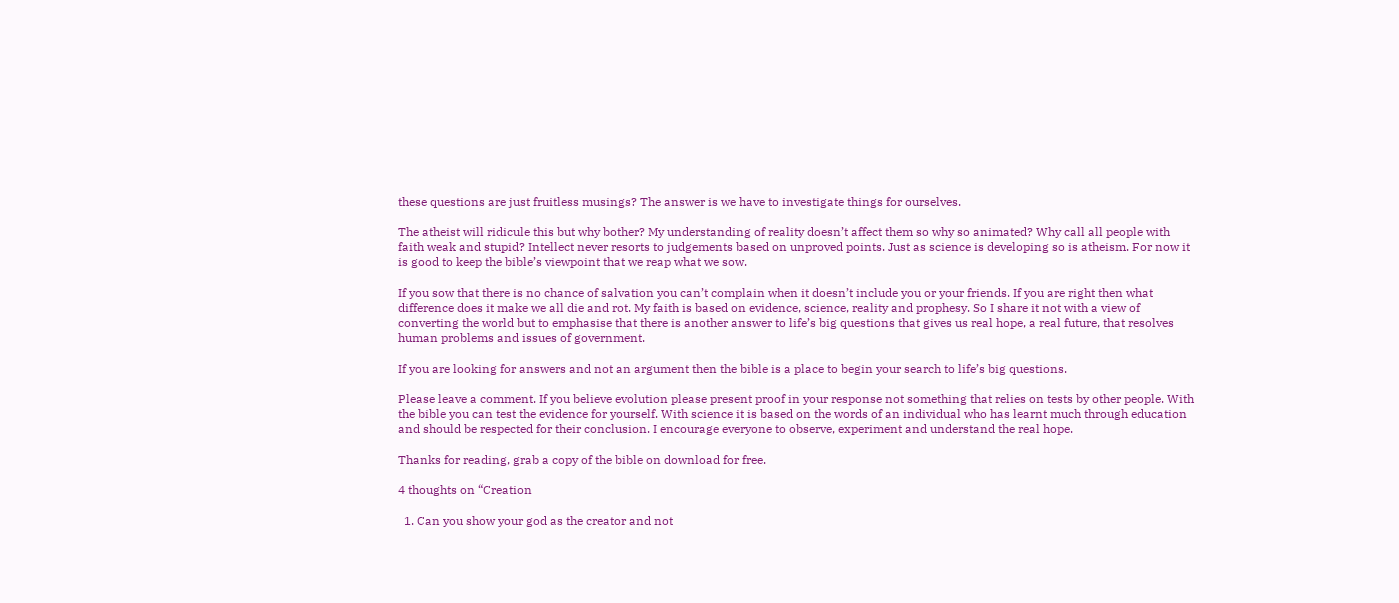these questions are just fruitless musings? The answer is we have to investigate things for ourselves.

The atheist will ridicule this but why bother? My understanding of reality doesn’t affect them so why so animated? Why call all people with faith weak and stupid? Intellect never resorts to judgements based on unproved points. Just as science is developing so is atheism. For now it is good to keep the bible’s viewpoint that we reap what we sow.

If you sow that there is no chance of salvation you can’t complain when it doesn’t include you or your friends. If you are right then what difference does it make we all die and rot. My faith is based on evidence, science, reality and prophesy. So I share it not with a view of converting the world but to emphasise that there is another answer to life’s big questions that gives us real hope, a real future, that resolves human problems and issues of government.

If you are looking for answers and not an argument then the bible is a place to begin your search to life’s big questions.

Please leave a comment. If you believe evolution please present proof in your response not something that relies on tests by other people. With the bible you can test the evidence for yourself. With science it is based on the words of an individual who has learnt much through education and should be respected for their conclusion. I encourage everyone to observe, experiment and understand the real hope.

Thanks for reading, grab a copy of the bible on download for free.

4 thoughts on “Creation

  1. Can you show your god as the creator and not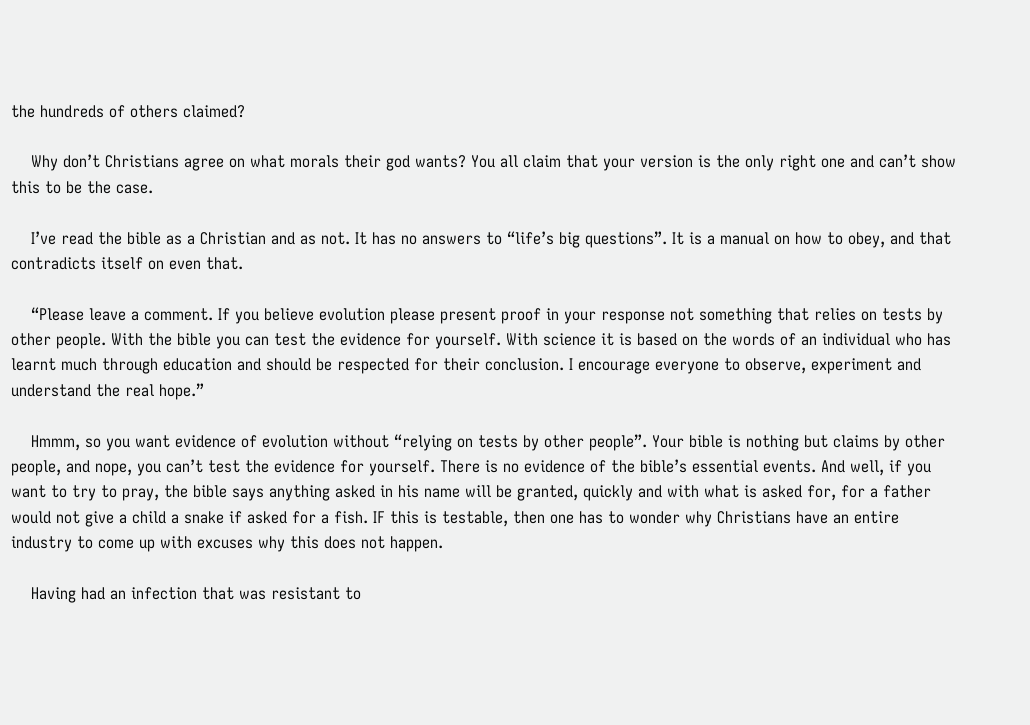the hundreds of others claimed?

    Why don’t Christians agree on what morals their god wants? You all claim that your version is the only right one and can’t show this to be the case.

    I’ve read the bible as a Christian and as not. It has no answers to “life’s big questions”. It is a manual on how to obey, and that contradicts itself on even that.

    “Please leave a comment. If you believe evolution please present proof in your response not something that relies on tests by other people. With the bible you can test the evidence for yourself. With science it is based on the words of an individual who has learnt much through education and should be respected for their conclusion. I encourage everyone to observe, experiment and understand the real hope.”

    Hmmm, so you want evidence of evolution without “relying on tests by other people”. Your bible is nothing but claims by other people, and nope, you can’t test the evidence for yourself. There is no evidence of the bible’s essential events. And well, if you want to try to pray, the bible says anything asked in his name will be granted, quickly and with what is asked for, for a father would not give a child a snake if asked for a fish. IF this is testable, then one has to wonder why Christians have an entire industry to come up with excuses why this does not happen.

    Having had an infection that was resistant to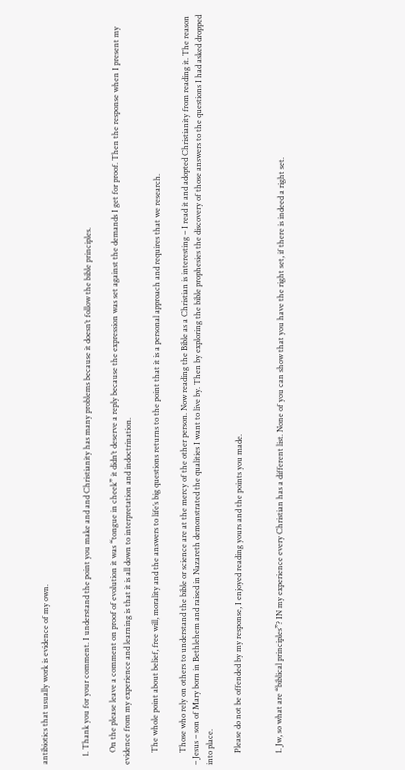antibiotics that usually work is evidence of my own.


    1. Thank you for your comment. I understand the point you make and and Christianity has many problems because it doesn’t follow the bible principles.

      On the please leave a comment on proof of evolution it was “tongue in cheek” it didn’t deserve a reply because the expression was set against the demands I get for proof. Then the response when I present my evidence from my experience and learning is that it is all down to interpretation and indoctrination.

      The whole point about belief, free will, morality and the answers to life’s big questions returns to the point that it is a personal approach and requires that we research.

      Those who rely on others to understand the bible or science are at the mercy of the other person. Now reading the Bible as a Christian is interesting – I read it and adopted Christianity from reading it. The reason – Jesus – son of Mary born in Bethlehem and raised in Nazareth demonstrated the qualities I want to live by. Then by exploring the bible prophesies the discovery of those answers to the questions I had asked dropped into place.

      Please do not be offended by my response, I enjoyed reading yours and the points you made.


      1. Jw, so what are “biblical principles”? IN my experience every Christian has a different list. None of you can show that you have the right set, if there is indeed a right set.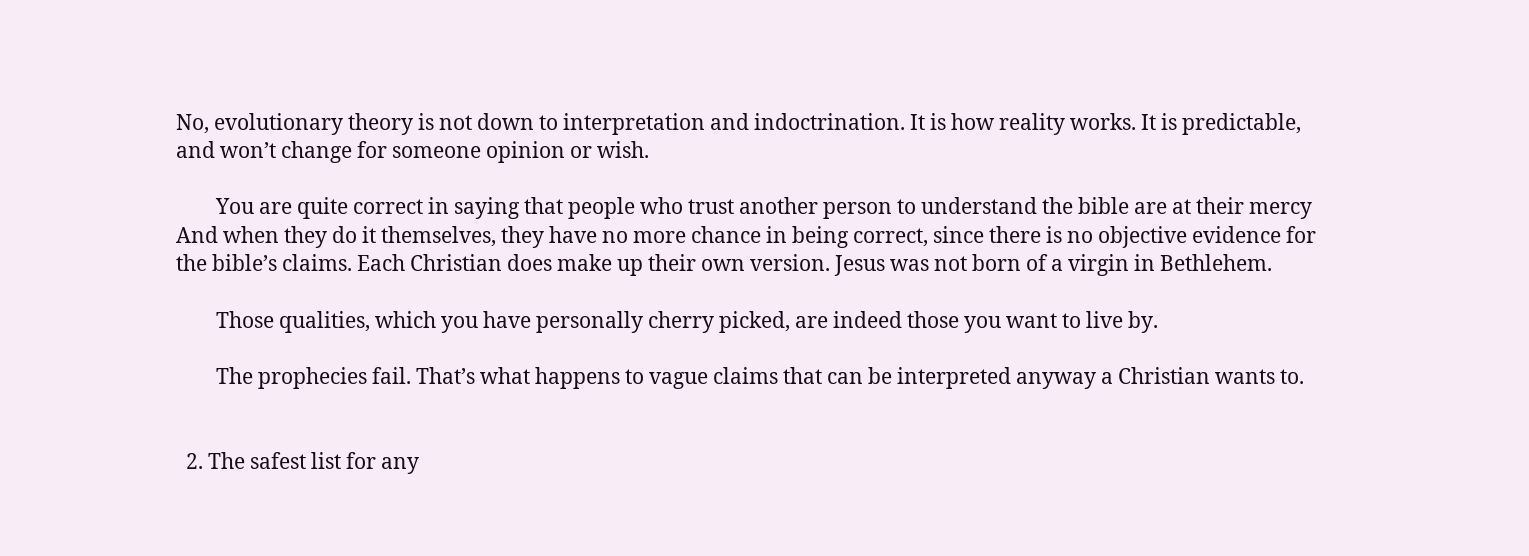No, evolutionary theory is not down to interpretation and indoctrination. It is how reality works. It is predictable, and won’t change for someone opinion or wish.

        You are quite correct in saying that people who trust another person to understand the bible are at their mercy And when they do it themselves, they have no more chance in being correct, since there is no objective evidence for the bible’s claims. Each Christian does make up their own version. Jesus was not born of a virgin in Bethlehem.

        Those qualities, which you have personally cherry picked, are indeed those you want to live by.

        The prophecies fail. That’s what happens to vague claims that can be interpreted anyway a Christian wants to.


  2. The safest list for any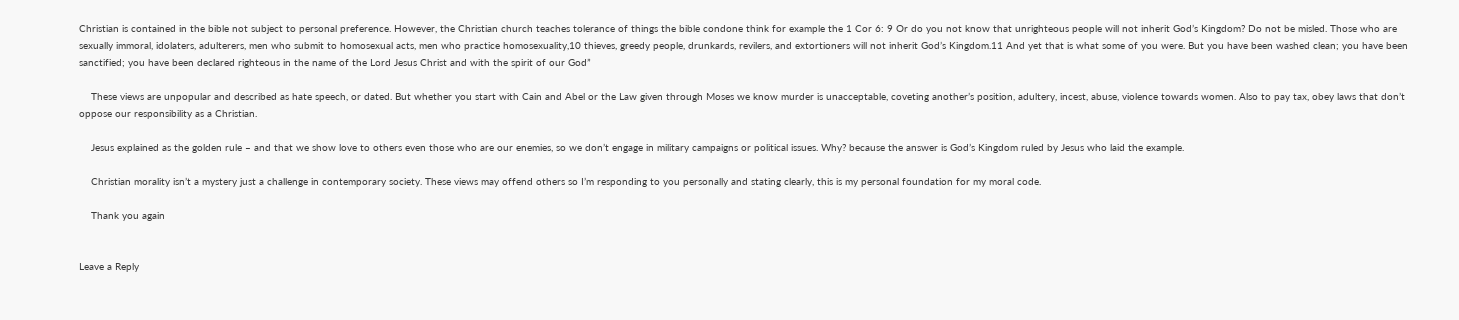Christian is contained in the bible not subject to personal preference. However, the Christian church teaches tolerance of things the bible condone think for example the 1 Cor 6: 9 Or do you not know that unrighteous people will not inherit God’s Kingdom? Do not be misled. Those who are sexually immoral, idolaters, adulterers, men who submit to homosexual acts, men who practice homosexuality,10 thieves, greedy people, drunkards, revilers, and extortioners will not inherit God’s Kingdom.11 And yet that is what some of you were. But you have been washed clean; you have been sanctified; you have been declared righteous in the name of the Lord Jesus Christ and with the spirit of our God”

    These views are unpopular and described as hate speech, or dated. But whether you start with Cain and Abel or the Law given through Moses we know murder is unacceptable, coveting another’s position, adultery, incest, abuse, violence towards women. Also to pay tax, obey laws that don’t oppose our responsibility as a Christian.

    Jesus explained as the golden rule – and that we show love to others even those who are our enemies, so we don’t engage in military campaigns or political issues. Why? because the answer is God’s Kingdom ruled by Jesus who laid the example.

    Christian morality isn’t a mystery just a challenge in contemporary society. These views may offend others so I’m responding to you personally and stating clearly, this is my personal foundation for my moral code.

    Thank you again


Leave a Reply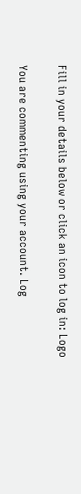Fill in your details below or click an icon to log in: Logo

You are commenting using your account. Log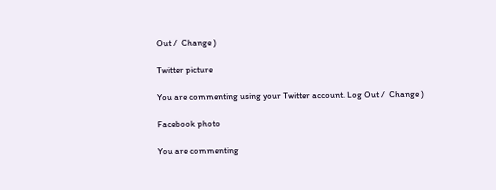Out /  Change )

Twitter picture

You are commenting using your Twitter account. Log Out /  Change )

Facebook photo

You are commenting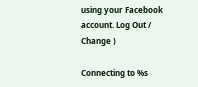using your Facebook account. Log Out /  Change )

Connecting to %s